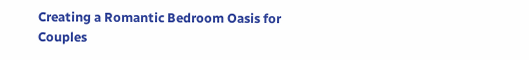Creating a Romantic Bedroom Oasis for Couples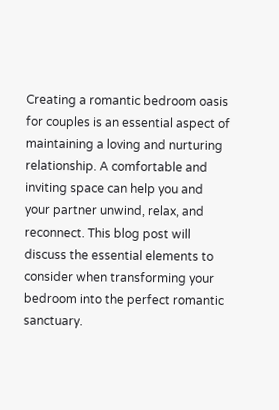Creating a romantic bedroom oasis for couples is an essential aspect of maintaining a loving and nurturing relationship. A comfortable and inviting space can help you and your partner unwind, relax, and reconnect. This blog post will discuss the essential elements to consider when transforming your bedroom into the perfect romantic sanctuary.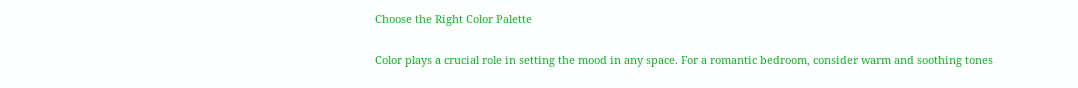Choose the Right Color Palette

Color plays a crucial role in setting the mood in any space. For a romantic bedroom, consider warm and soothing tones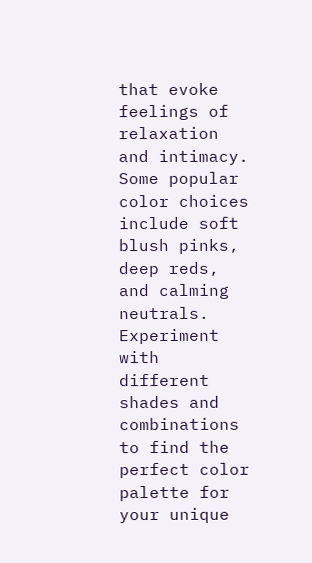that evoke feelings of relaxation and intimacy. Some popular color choices include soft blush pinks, deep reds, and calming neutrals. Experiment with different shades and combinations to find the perfect color palette for your unique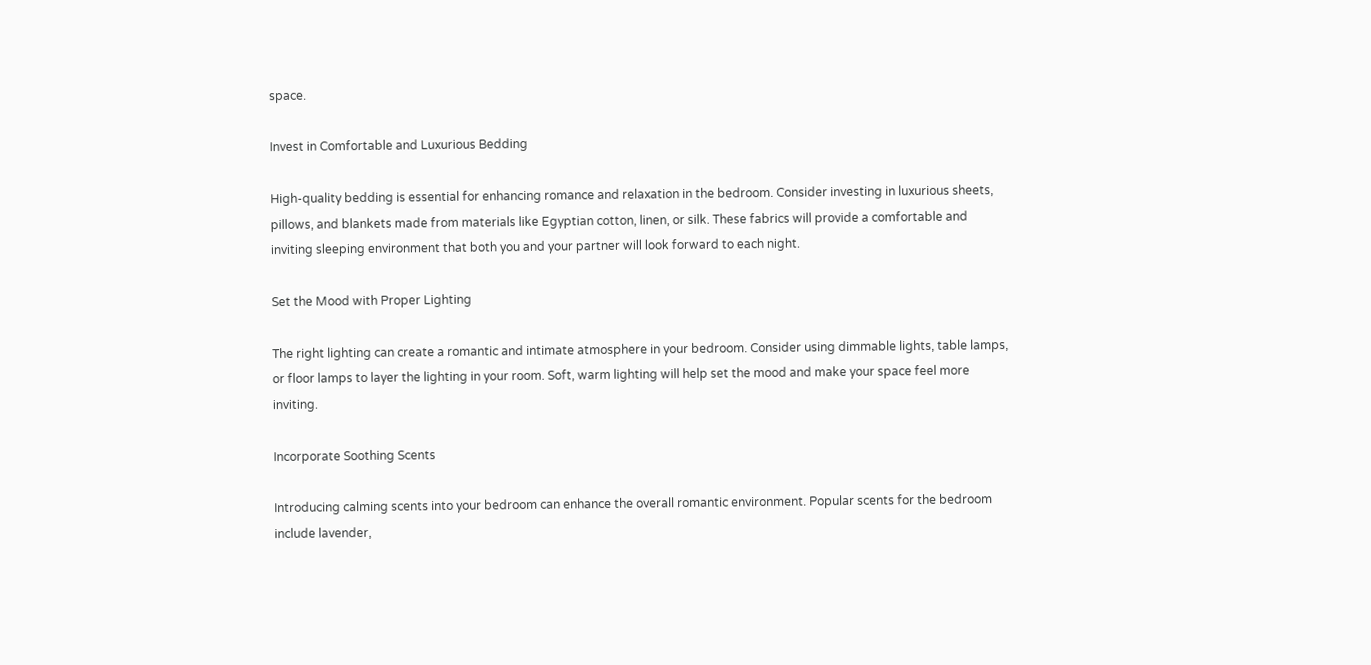space.

Invest in Comfortable and Luxurious Bedding

High-quality bedding is essential for enhancing romance and relaxation in the bedroom. Consider investing in luxurious sheets, pillows, and blankets made from materials like Egyptian cotton, linen, or silk. These fabrics will provide a comfortable and inviting sleeping environment that both you and your partner will look forward to each night.

Set the Mood with Proper Lighting

The right lighting can create a romantic and intimate atmosphere in your bedroom. Consider using dimmable lights, table lamps, or floor lamps to layer the lighting in your room. Soft, warm lighting will help set the mood and make your space feel more inviting.

Incorporate Soothing Scents

Introducing calming scents into your bedroom can enhance the overall romantic environment. Popular scents for the bedroom include lavender,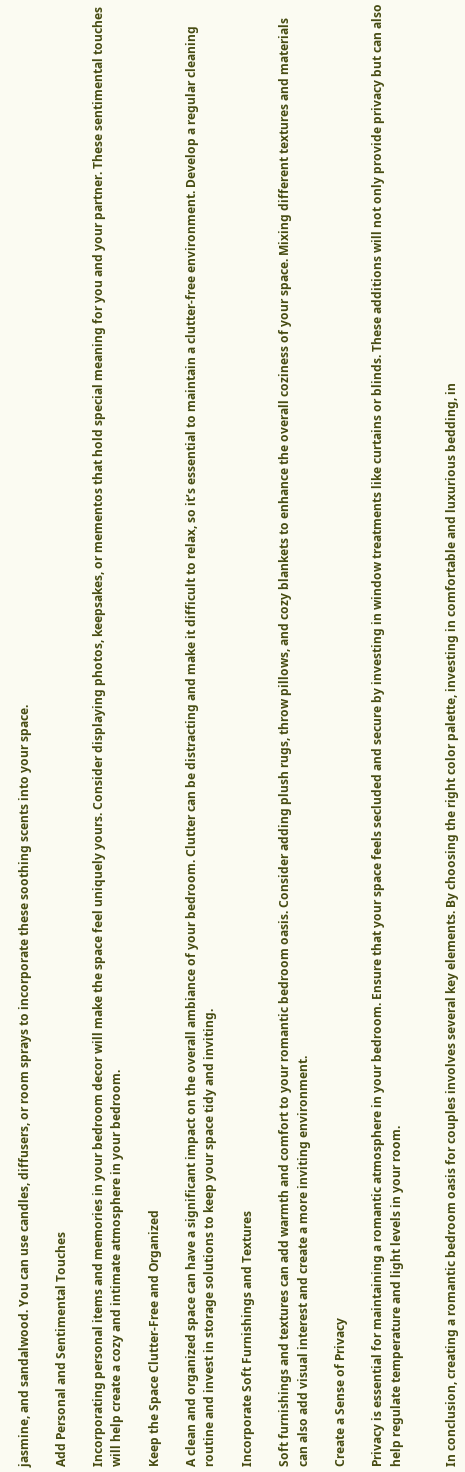jasmine, and sandalwood. You can use candles, diffusers, or room sprays to incorporate these soothing scents into your space.

Add Personal and Sentimental Touches

Incorporating personal items and memories in your bedroom decor will make the space feel uniquely yours. Consider displaying photos, keepsakes, or mementos that hold special meaning for you and your partner. These sentimental touches will help create a cozy and intimate atmosphere in your bedroom.

Keep the Space Clutter-Free and Organized

A clean and organized space can have a significant impact on the overall ambiance of your bedroom. Clutter can be distracting and make it difficult to relax, so it’s essential to maintain a clutter-free environment. Develop a regular cleaning routine and invest in storage solutions to keep your space tidy and inviting.

Incorporate Soft Furnishings and Textures

Soft furnishings and textures can add warmth and comfort to your romantic bedroom oasis. Consider adding plush rugs, throw pillows, and cozy blankets to enhance the overall coziness of your space. Mixing different textures and materials can also add visual interest and create a more inviting environment.

Create a Sense of Privacy

Privacy is essential for maintaining a romantic atmosphere in your bedroom. Ensure that your space feels secluded and secure by investing in window treatments like curtains or blinds. These additions will not only provide privacy but can also help regulate temperature and light levels in your room.


In conclusion, creating a romantic bedroom oasis for couples involves several key elements. By choosing the right color palette, investing in comfortable and luxurious bedding, in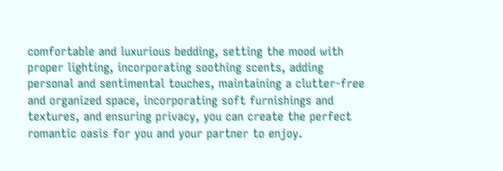comfortable and luxurious bedding, setting the mood with proper lighting, incorporating soothing scents, adding personal and sentimental touches, maintaining a clutter-free and organized space, incorporating soft furnishings and textures, and ensuring privacy, you can create the perfect romantic oasis for you and your partner to enjoy.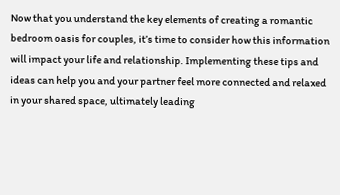Now that you understand the key elements of creating a romantic bedroom oasis for couples, it’s time to consider how this information will impact your life and relationship. Implementing these tips and ideas can help you and your partner feel more connected and relaxed in your shared space, ultimately leading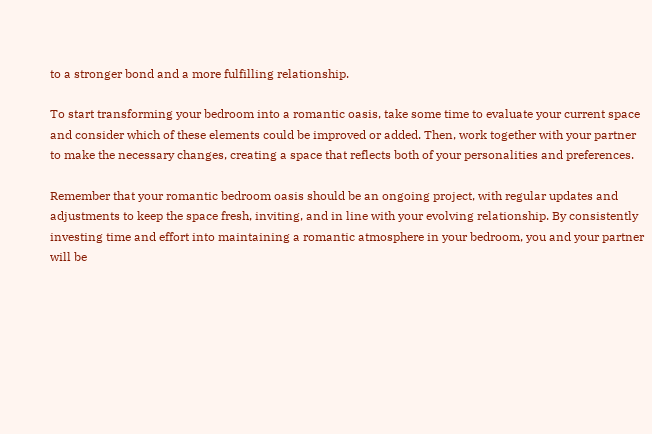to a stronger bond and a more fulfilling relationship.

To start transforming your bedroom into a romantic oasis, take some time to evaluate your current space and consider which of these elements could be improved or added. Then, work together with your partner to make the necessary changes, creating a space that reflects both of your personalities and preferences.

Remember that your romantic bedroom oasis should be an ongoing project, with regular updates and adjustments to keep the space fresh, inviting, and in line with your evolving relationship. By consistently investing time and effort into maintaining a romantic atmosphere in your bedroom, you and your partner will be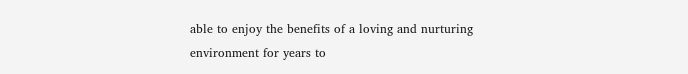able to enjoy the benefits of a loving and nurturing environment for years to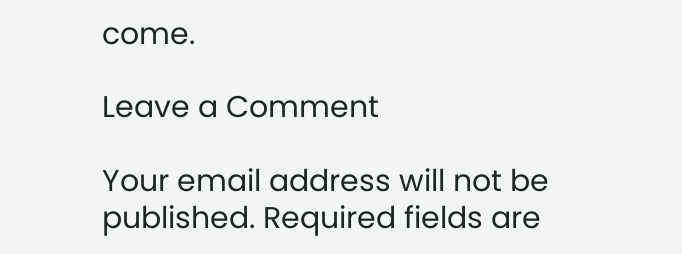come.

Leave a Comment

Your email address will not be published. Required fields are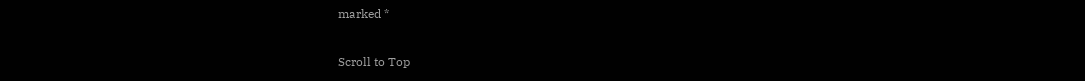marked *

Scroll to Top